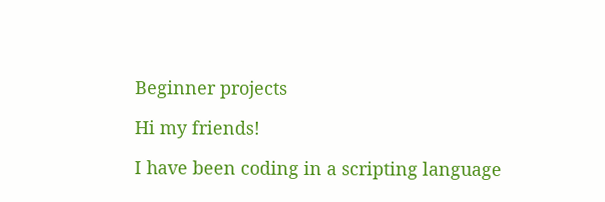Beginner projects

Hi my friends!

I have been coding in a scripting language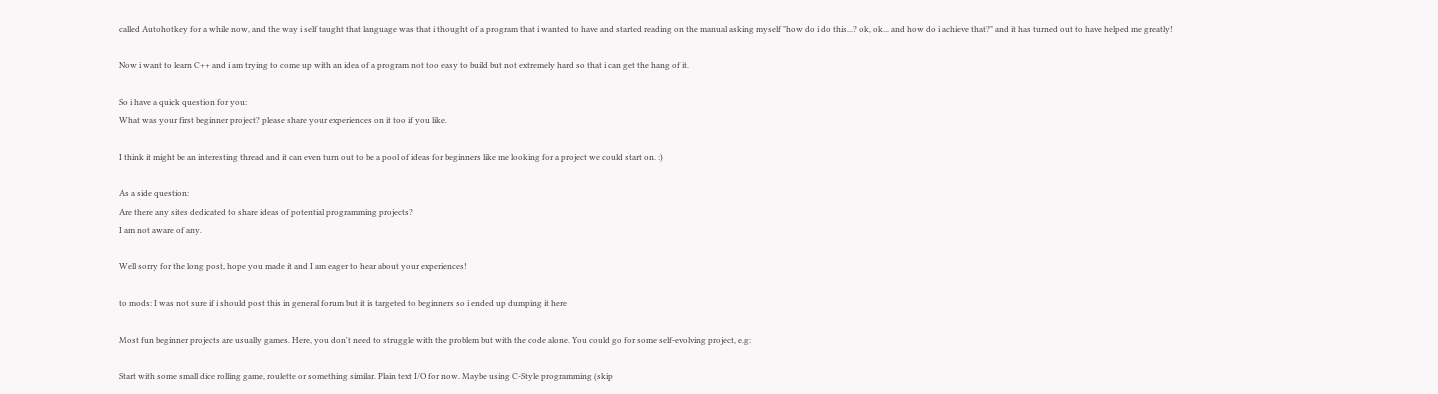called Autohotkey for a while now, and the way i self taught that language was that i thought of a program that i wanted to have and started reading on the manual asking myself "how do i do this...? ok, ok... and how do i achieve that?" and it has turned out to have helped me greatly!

Now i want to learn C++ and i am trying to come up with an idea of a program not too easy to build but not extremely hard so that i can get the hang of it.

So i have a quick question for you:
What was your first beginner project? please share your experiences on it too if you like.

I think it might be an interesting thread and it can even turn out to be a pool of ideas for beginners like me looking for a project we could start on. :)

As a side question:
Are there any sites dedicated to share ideas of potential programming projects?
I am not aware of any.

Well sorry for the long post, hope you made it and I am eager to hear about your experiences!

to mods: I was not sure if i should post this in general forum but it is targeted to beginners so i ended up dumping it here

Most fun beginner projects are usually games. Here, you don't need to struggle with the problem but with the code alone. You could go for some self-evolving project, e.g:

Start with some small dice rolling game, roulette or something similar. Plain text I/O for now. Maybe using C-Style programming (skip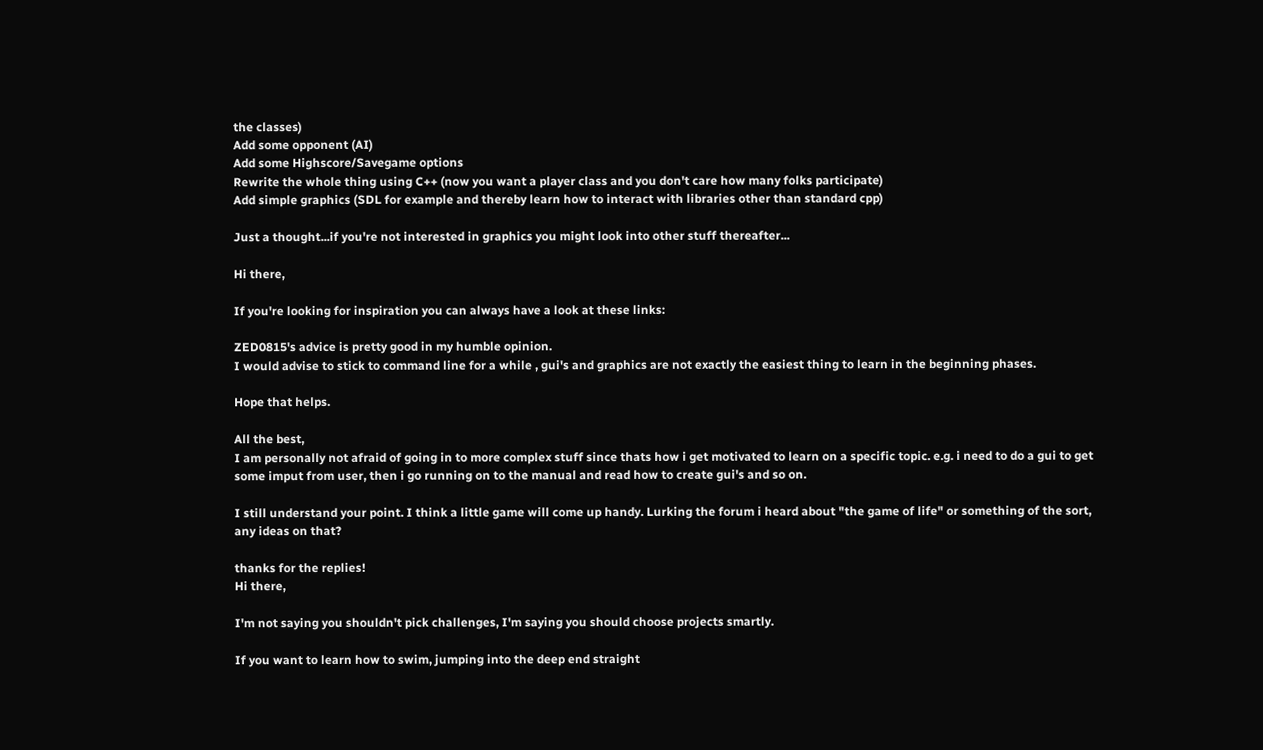the classes)
Add some opponent (AI)
Add some Highscore/Savegame options
Rewrite the whole thing using C++ (now you want a player class and you don't care how many folks participate)
Add simple graphics (SDL for example and thereby learn how to interact with libraries other than standard cpp)

Just a thought...if you're not interested in graphics you might look into other stuff thereafter...

Hi there,

If you're looking for inspiration you can always have a look at these links:

ZED0815's advice is pretty good in my humble opinion.
I would advise to stick to command line for a while , gui's and graphics are not exactly the easiest thing to learn in the beginning phases.

Hope that helps.

All the best,
I am personally not afraid of going in to more complex stuff since thats how i get motivated to learn on a specific topic. e.g. i need to do a gui to get some imput from user, then i go running on to the manual and read how to create gui's and so on.

I still understand your point. I think a little game will come up handy. Lurking the forum i heard about "the game of life" or something of the sort, any ideas on that?

thanks for the replies!
Hi there,

I'm not saying you shouldn't pick challenges, I'm saying you should choose projects smartly.

If you want to learn how to swim, jumping into the deep end straight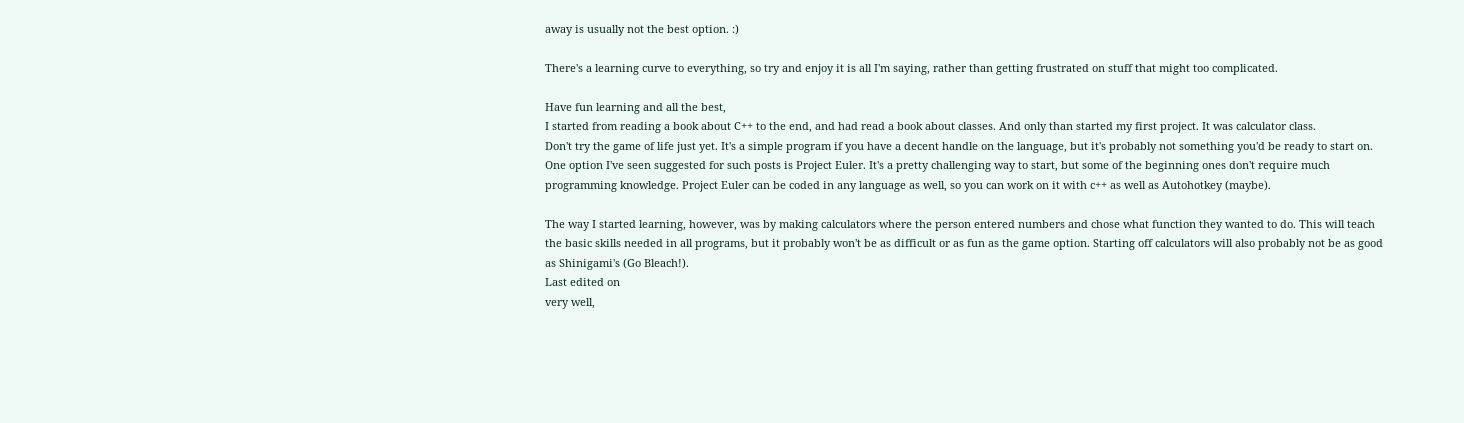away is usually not the best option. :)

There's a learning curve to everything, so try and enjoy it is all I'm saying, rather than getting frustrated on stuff that might too complicated.

Have fun learning and all the best,
I started from reading a book about C++ to the end, and had read a book about classes. And only than started my first project. It was calculator class.
Don't try the game of life just yet. It's a simple program if you have a decent handle on the language, but it's probably not something you'd be ready to start on. One option I've seen suggested for such posts is Project Euler. It's a pretty challenging way to start, but some of the beginning ones don't require much programming knowledge. Project Euler can be coded in any language as well, so you can work on it with c++ as well as Autohotkey (maybe).

The way I started learning, however, was by making calculators where the person entered numbers and chose what function they wanted to do. This will teach the basic skills needed in all programs, but it probably won't be as difficult or as fun as the game option. Starting off calculators will also probably not be as good as Shinigami's (Go Bleach!).
Last edited on
very well,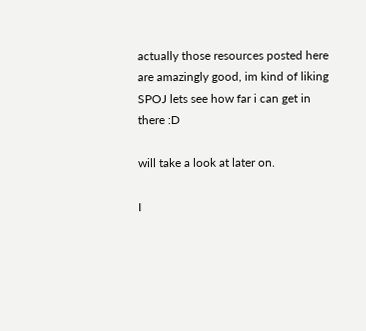actually those resources posted here are amazingly good, im kind of liking SPOJ lets see how far i can get in there :D

will take a look at later on.

I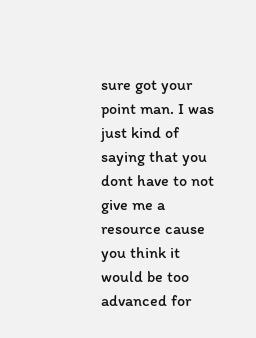sure got your point man. I was just kind of saying that you dont have to not give me a resource cause you think it would be too advanced for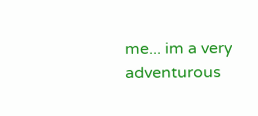me... im a very adventurous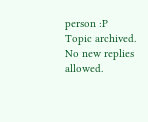person :P
Topic archived. No new replies allowed.